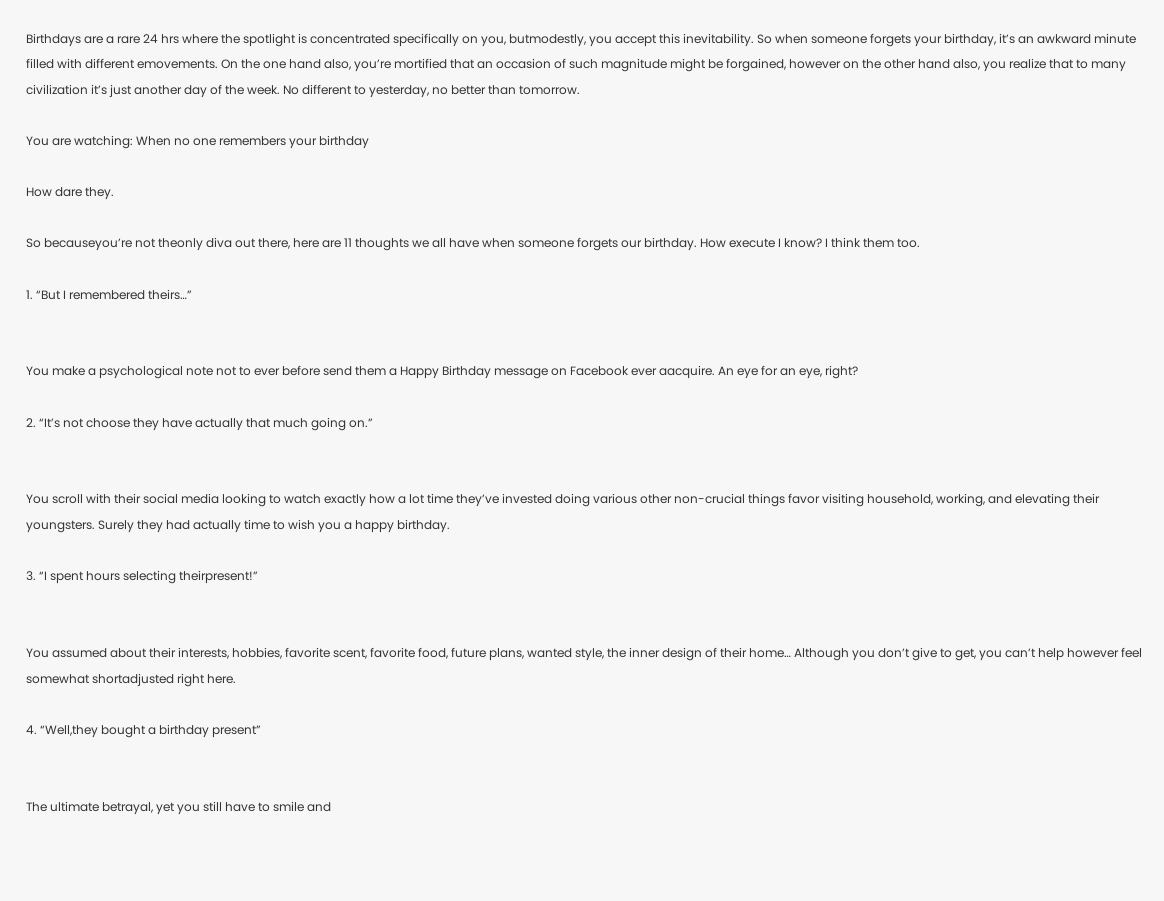Birthdays are a rare 24 hrs where the spotlight is concentrated specifically on you, butmodestly, you accept this inevitability. So when someone forgets your birthday, it’s an awkward minute filled with different emovements. On the one hand also, you’re mortified that an occasion of such magnitude might be forgained, however on the other hand also, you realize that to many civilization it’s just another day of the week. No different to yesterday, no better than tomorrow.

You are watching: When no one remembers your birthday

How dare they.

So becauseyou’re not theonly diva out there, here are 11 thoughts we all have when someone forgets our birthday. How execute I know? I think them too.

1. “But I remembered theirs…”


You make a psychological note not to ever before send them a Happy Birthday message on Facebook ever aacquire. An eye for an eye, right?

2. “It’s not choose they have actually that much going on.”


You scroll with their social media looking to watch exactly how a lot time they’ve invested doing various other non-crucial things favor visiting household, working, and elevating their youngsters. Surely they had actually time to wish you a happy birthday.

3. “I spent hours selecting theirpresent!”


You assumed about their interests, hobbies, favorite scent, favorite food, future plans, wanted style, the inner design of their home… Although you don’t give to get, you can’t help however feel somewhat shortadjusted right here.

4. “Well,they bought a birthday present”


The ultimate betrayal, yet you still have to smile and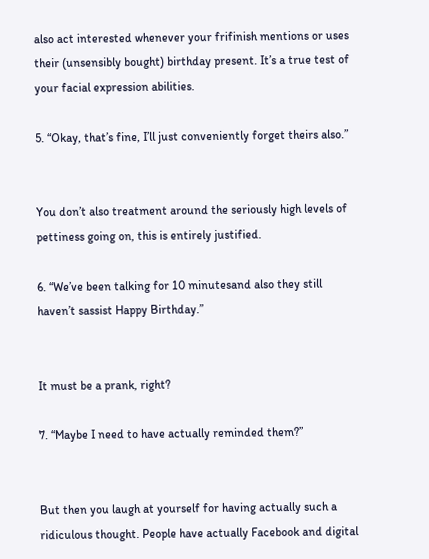also act interested whenever your frifinish mentions or uses their (unsensibly bought) birthday present. It’s a true test of your facial expression abilities.

5. “Okay, that’s fine, I’ll just conveniently forget theirs also.”


You don’t also treatment around the seriously high levels of pettiness going on, this is entirely justified.

6. “We’ve been talking for 10 minutesand also they still haven’t sassist Happy Birthday.”


It must be a prank, right?

7. “Maybe I need to have actually reminded them?”


But then you laugh at yourself for having actually such a ridiculous thought. People have actually Facebook and digital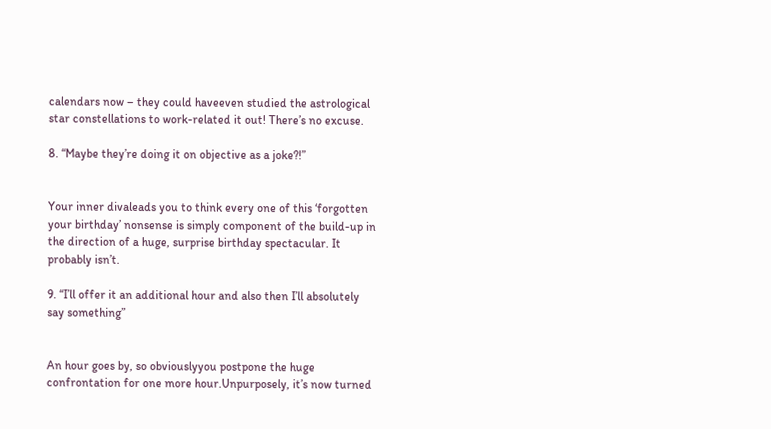calendars now – they could haveeven studied the astrological star constellations to work-related it out! There’s no excuse.

8. “Maybe they’re doing it on objective as a joke?!”


Your inner divaleads you to think every one of this ‘forgotten your birthday’ nonsense is simply component of the build-up in the direction of a huge, surprise birthday spectacular. It probably isn’t.

9. “I’ll offer it an additional hour and also then I’ll absolutely say something”


An hour goes by, so obviouslyyou postpone the huge confrontation for one more hour.Unpurposely, it’s now turned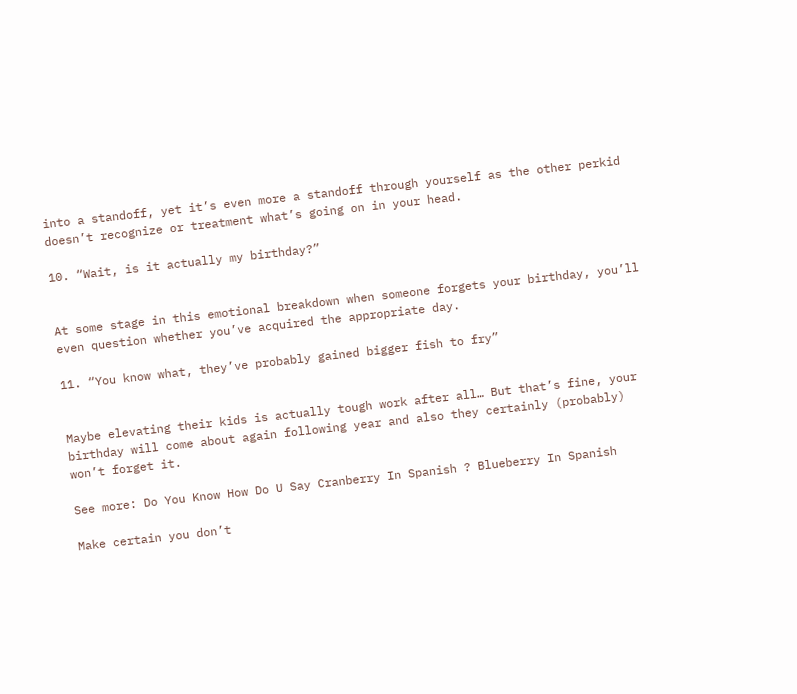into a standoff, yet it’s even more a standoff through yourself as the other perkid doesn’t recognize or treatment what’s going on in your head.

10. “Wait, is it actually my birthday?”


At some stage in this emotional breakdown when someone forgets your birthday, you’ll even question whether you’ve acquired the appropriate day.

11. “You know what, they’ve probably gained bigger fish to fry”


Maybe elevating their kids is actually tough work after all… But that’s fine, your birthday will come about again following year and also they certainly (probably) won’t forget it.

See more: Do You Know How Do U Say Cranberry In Spanish ? Blueberry In Spanish

Make certain you don’t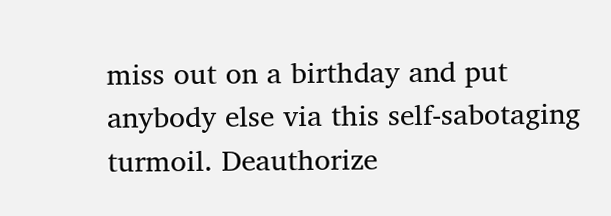miss out on a birthday and put anybody else via this self-sabotaging turmoil. Deauthorize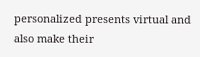personalized presents virtual and also make their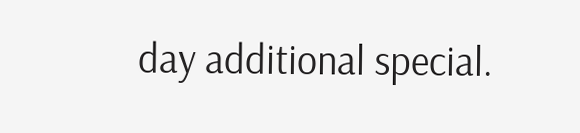day additional special.